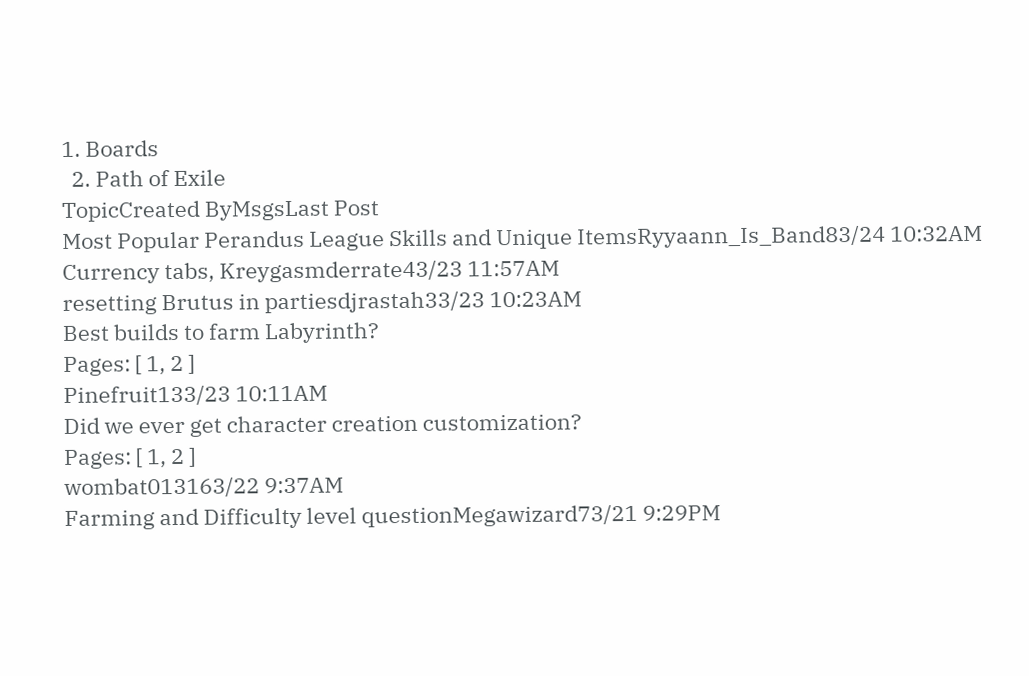1. Boards
  2. Path of Exile
TopicCreated ByMsgsLast Post
Most Popular Perandus League Skills and Unique ItemsRyyaann_Is_Band83/24 10:32AM
Currency tabs, Kreygasmderrate43/23 11:57AM
resetting Brutus in partiesdjrastah33/23 10:23AM
Best builds to farm Labyrinth?
Pages: [ 1, 2 ]
Pinefruit133/23 10:11AM
Did we ever get character creation customization?
Pages: [ 1, 2 ]
wombat013163/22 9:37AM
Farming and Difficulty level questionMegawizard73/21 9:29PM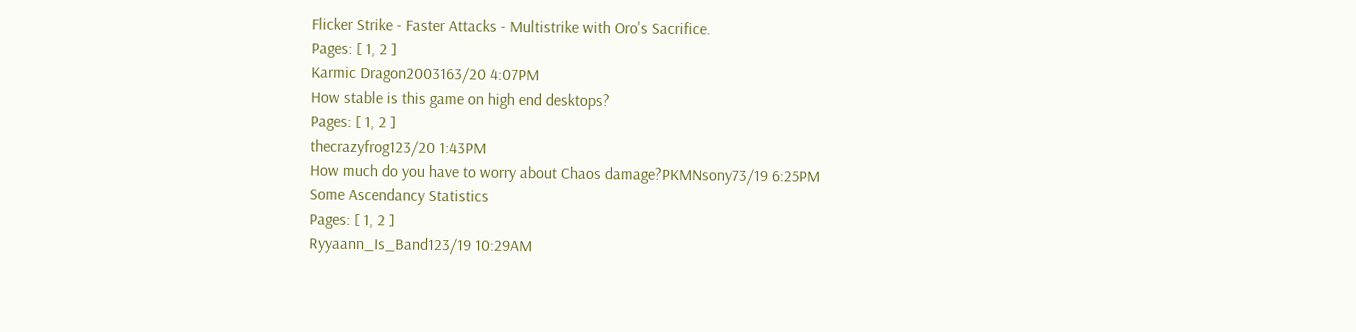Flicker Strike - Faster Attacks - Multistrike with Oro's Sacrifice.
Pages: [ 1, 2 ]
Karmic Dragon2003163/20 4:07PM
How stable is this game on high end desktops?
Pages: [ 1, 2 ]
thecrazyfrog123/20 1:43PM
How much do you have to worry about Chaos damage?PKMNsony73/19 6:25PM
Some Ascendancy Statistics
Pages: [ 1, 2 ]
Ryyaann_Is_Band123/19 10:29AM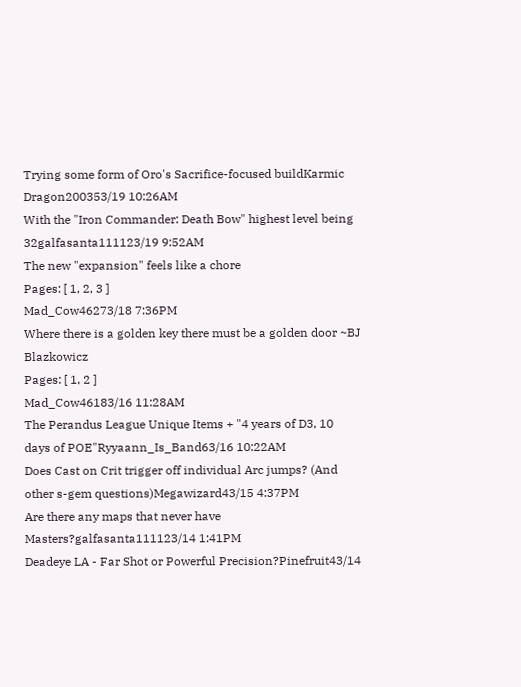Trying some form of Oro's Sacrifice-focused buildKarmic Dragon200353/19 10:26AM
With the "Iron Commander: Death Bow" highest level being 32galfasanta111123/19 9:52AM
The new "expansion" feels like a chore
Pages: [ 1, 2, 3 ]
Mad_Cow46273/18 7:36PM
Where there is a golden key there must be a golden door ~BJ Blazkowicz
Pages: [ 1, 2 ]
Mad_Cow46183/16 11:28AM
The Perandus League Unique Items + "4 years of D3, 10 days of POE"Ryyaann_Is_Band63/16 10:22AM
Does Cast on Crit trigger off individual Arc jumps? (And other s-gem questions)Megawizard43/15 4:37PM
Are there any maps that never have Masters?galfasanta111123/14 1:41PM
Deadeye LA - Far Shot or Powerful Precision?Pinefruit43/14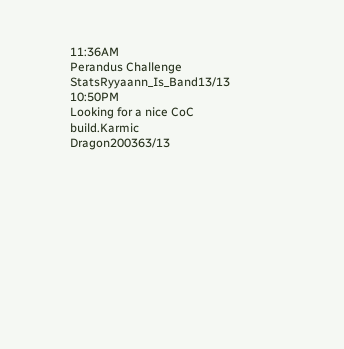11:36AM
Perandus Challenge StatsRyyaann_Is_Band13/13 10:50PM
Looking for a nice CoC build.Karmic Dragon200363/13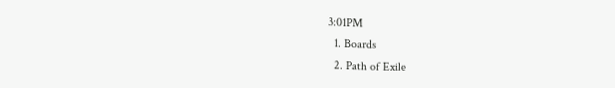3:01PM
  1. Boards
  2. Path of Exile